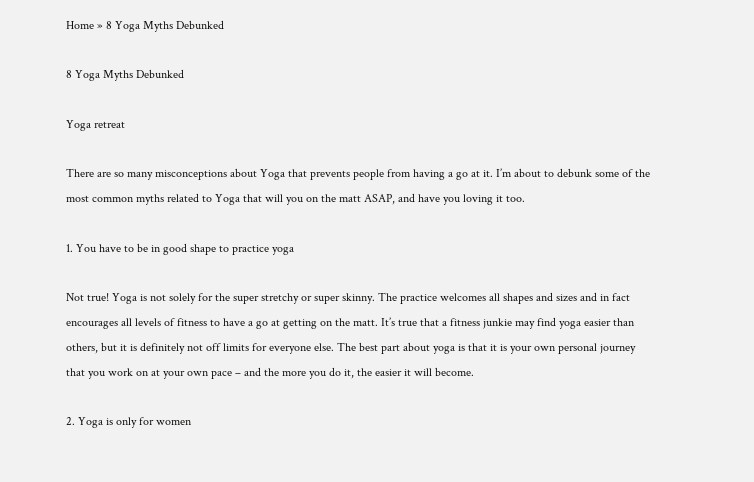Home » 8 Yoga Myths Debunked

8 Yoga Myths Debunked

Yoga retreat

There are so many misconceptions about Yoga that prevents people from having a go at it. I’m about to debunk some of the most common myths related to Yoga that will you on the matt ASAP, and have you loving it too.

1. You have to be in good shape to practice yoga

Not true! Yoga is not solely for the super stretchy or super skinny. The practice welcomes all shapes and sizes and in fact encourages all levels of fitness to have a go at getting on the matt. It’s true that a fitness junkie may find yoga easier than others, but it is definitely not off limits for everyone else. The best part about yoga is that it is your own personal journey that you work on at your own pace – and the more you do it, the easier it will become.

2. Yoga is only for women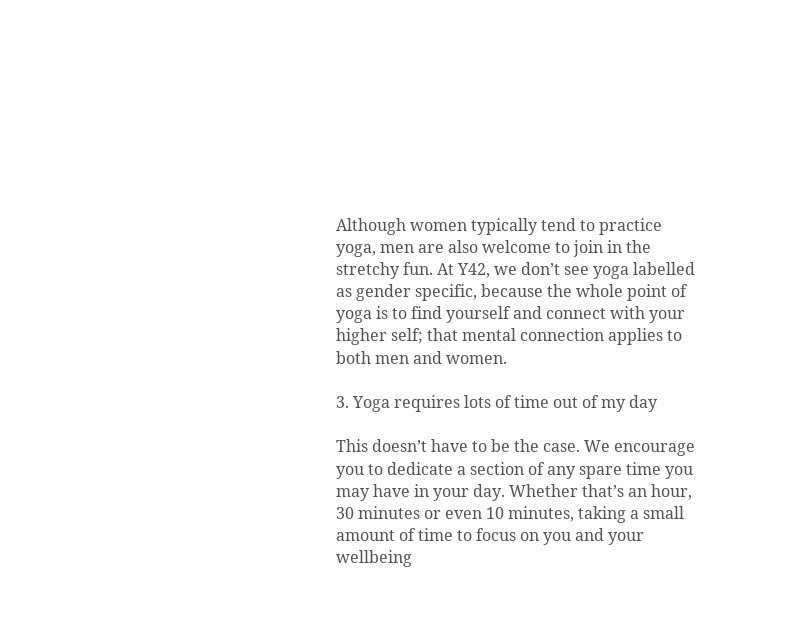Although women typically tend to practice yoga, men are also welcome to join in the stretchy fun. At Y42, we don’t see yoga labelled as gender specific, because the whole point of yoga is to find yourself and connect with your higher self; that mental connection applies to both men and women.

3. Yoga requires lots of time out of my day

This doesn’t have to be the case. We encourage you to dedicate a section of any spare time you may have in your day. Whether that’s an hour, 30 minutes or even 10 minutes, taking a small amount of time to focus on you and your wellbeing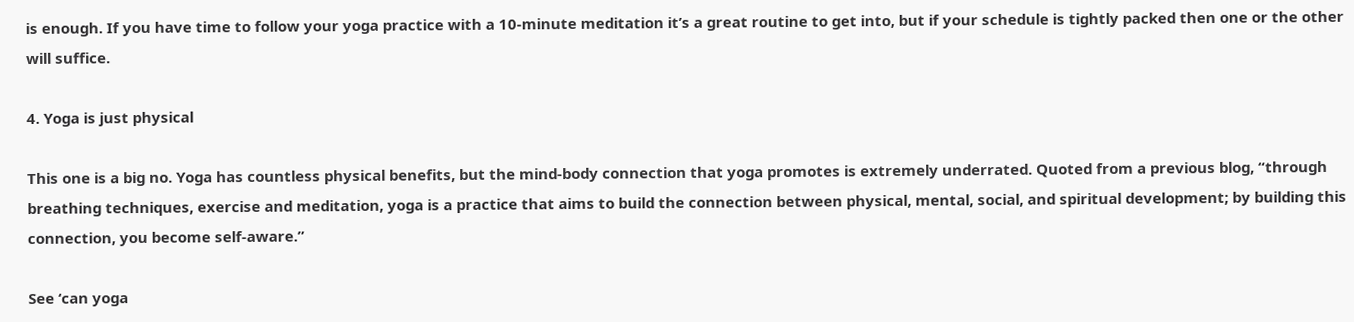is enough. If you have time to follow your yoga practice with a 10-minute meditation it’s a great routine to get into, but if your schedule is tightly packed then one or the other will suffice.

4. Yoga is just physical

This one is a big no. Yoga has countless physical benefits, but the mind-body connection that yoga promotes is extremely underrated. Quoted from a previous blog, “through breathing techniques, exercise and meditation, yoga is a practice that aims to build the connection between physical, mental, social, and spiritual development; by building this connection, you become self-aware.”

See ‘can yoga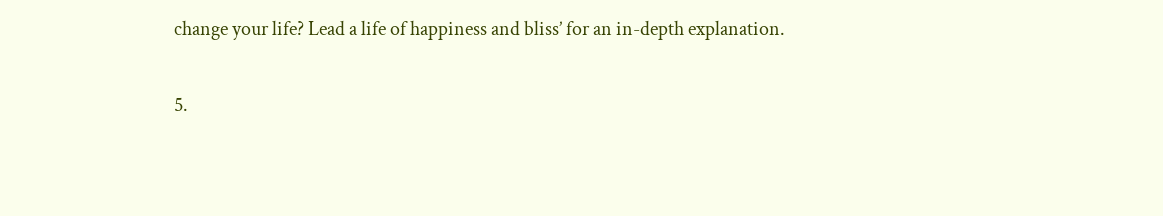change your life? Lead a life of happiness and bliss’ for an in-depth explanation.

5.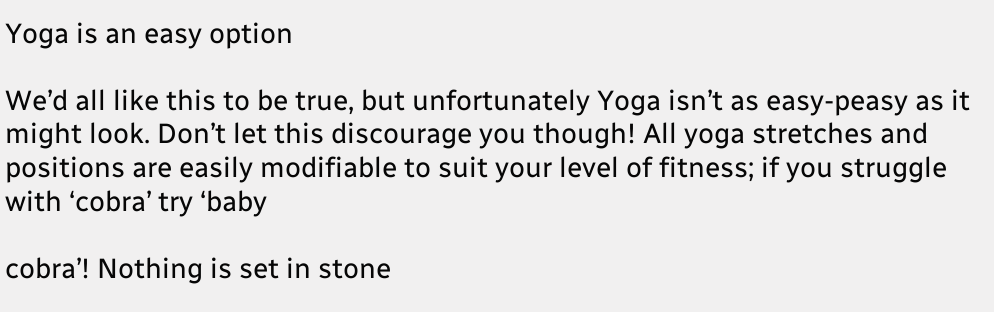Yoga is an easy option

We’d all like this to be true, but unfortunately Yoga isn’t as easy-peasy as it might look. Don’t let this discourage you though! All yoga stretches and positions are easily modifiable to suit your level of fitness; if you struggle with ‘cobra’ try ‘baby

cobra’! Nothing is set in stone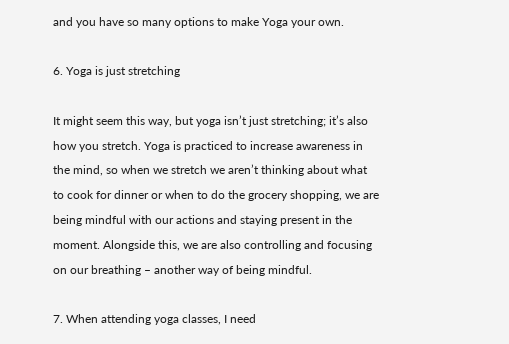and you have so many options to make Yoga your own.

6. Yoga is just stretching

It might seem this way, but yoga isn’t just stretching; it’s also how you stretch. Yoga is practiced to increase awareness in the mind, so when we stretch we aren’t thinking about what to cook for dinner or when to do the grocery shopping, we are being mindful with our actions and staying present in the moment. Alongside this, we are also controlling and focusing on our breathing – another way of being mindful.

7. When attending yoga classes, I need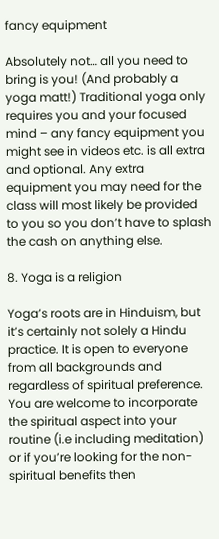fancy equipment

Absolutely not… all you need to bring is you! (And probably a yoga matt!) Traditional yoga only requires you and your focused mind – any fancy equipment you might see in videos etc. is all extra and optional. Any extra equipment you may need for the class will most likely be provided to you so you don’t have to splash the cash on anything else.

8. Yoga is a religion

Yoga’s roots are in Hinduism, but it’s certainly not solely a Hindu practice. It is open to everyone from all backgrounds and regardless of spiritual preference. You are welcome to incorporate the spiritual aspect into your routine (i.e including meditation) or if you’re looking for the non-spiritual benefits then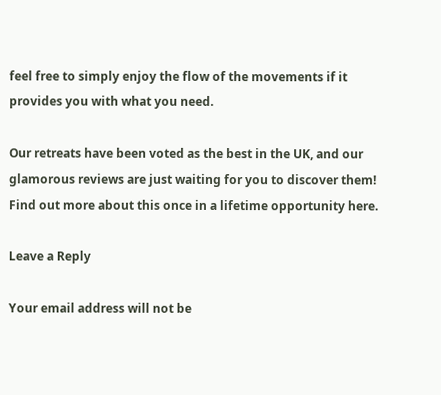feel free to simply enjoy the flow of the movements if it provides you with what you need.

Our retreats have been voted as the best in the UK, and our glamorous reviews are just waiting for you to discover them! Find out more about this once in a lifetime opportunity here.

Leave a Reply

Your email address will not be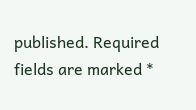published. Required fields are marked *